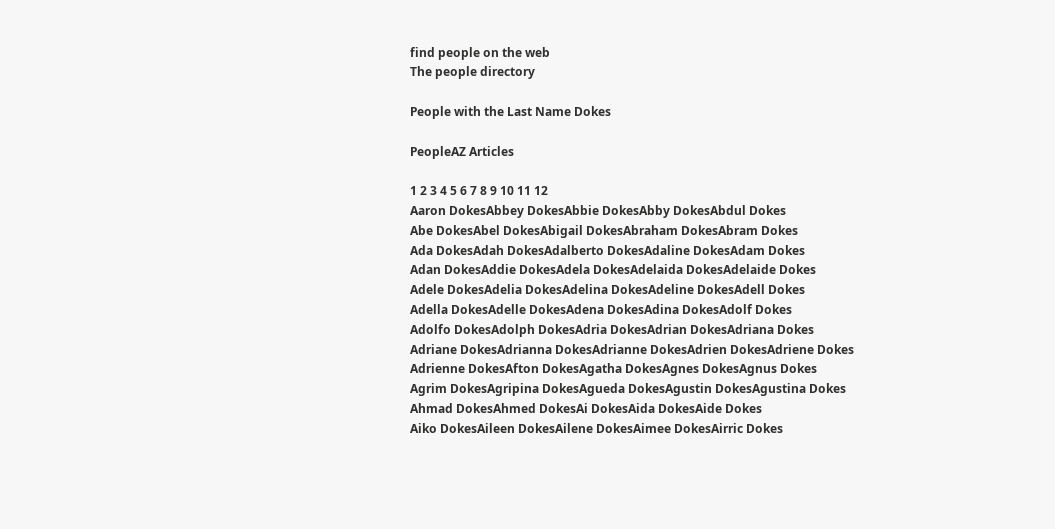find people on the web
The people directory

People with the Last Name Dokes

PeopleAZ Articles

1 2 3 4 5 6 7 8 9 10 11 12
Aaron DokesAbbey DokesAbbie DokesAbby DokesAbdul Dokes
Abe DokesAbel DokesAbigail DokesAbraham DokesAbram Dokes
Ada DokesAdah DokesAdalberto DokesAdaline DokesAdam Dokes
Adan DokesAddie DokesAdela DokesAdelaida DokesAdelaide Dokes
Adele DokesAdelia DokesAdelina DokesAdeline DokesAdell Dokes
Adella DokesAdelle DokesAdena DokesAdina DokesAdolf Dokes
Adolfo DokesAdolph DokesAdria DokesAdrian DokesAdriana Dokes
Adriane DokesAdrianna DokesAdrianne DokesAdrien DokesAdriene Dokes
Adrienne DokesAfton DokesAgatha DokesAgnes DokesAgnus Dokes
Agrim DokesAgripina DokesAgueda DokesAgustin DokesAgustina Dokes
Ahmad DokesAhmed DokesAi DokesAida DokesAide Dokes
Aiko DokesAileen DokesAilene DokesAimee DokesAirric Dokes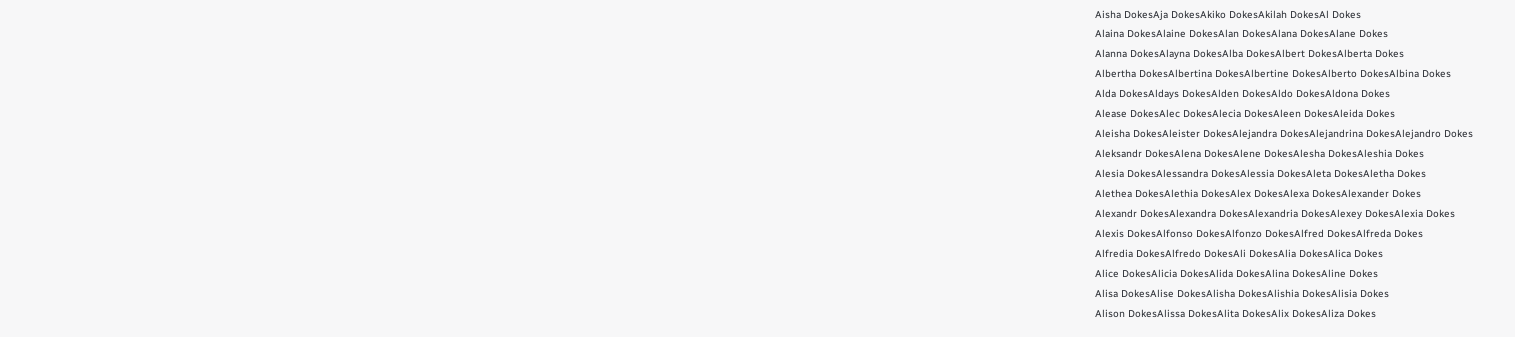Aisha DokesAja DokesAkiko DokesAkilah DokesAl Dokes
Alaina DokesAlaine DokesAlan DokesAlana DokesAlane Dokes
Alanna DokesAlayna DokesAlba DokesAlbert DokesAlberta Dokes
Albertha DokesAlbertina DokesAlbertine DokesAlberto DokesAlbina Dokes
Alda DokesAldays DokesAlden DokesAldo DokesAldona Dokes
Alease DokesAlec DokesAlecia DokesAleen DokesAleida Dokes
Aleisha DokesAleister DokesAlejandra DokesAlejandrina DokesAlejandro Dokes
Aleksandr DokesAlena DokesAlene DokesAlesha DokesAleshia Dokes
Alesia DokesAlessandra DokesAlessia DokesAleta DokesAletha Dokes
Alethea DokesAlethia DokesAlex DokesAlexa DokesAlexander Dokes
Alexandr DokesAlexandra DokesAlexandria DokesAlexey DokesAlexia Dokes
Alexis DokesAlfonso DokesAlfonzo DokesAlfred DokesAlfreda Dokes
Alfredia DokesAlfredo DokesAli DokesAlia DokesAlica Dokes
Alice DokesAlicia DokesAlida DokesAlina DokesAline Dokes
Alisa DokesAlise DokesAlisha DokesAlishia DokesAlisia Dokes
Alison DokesAlissa DokesAlita DokesAlix DokesAliza Dokes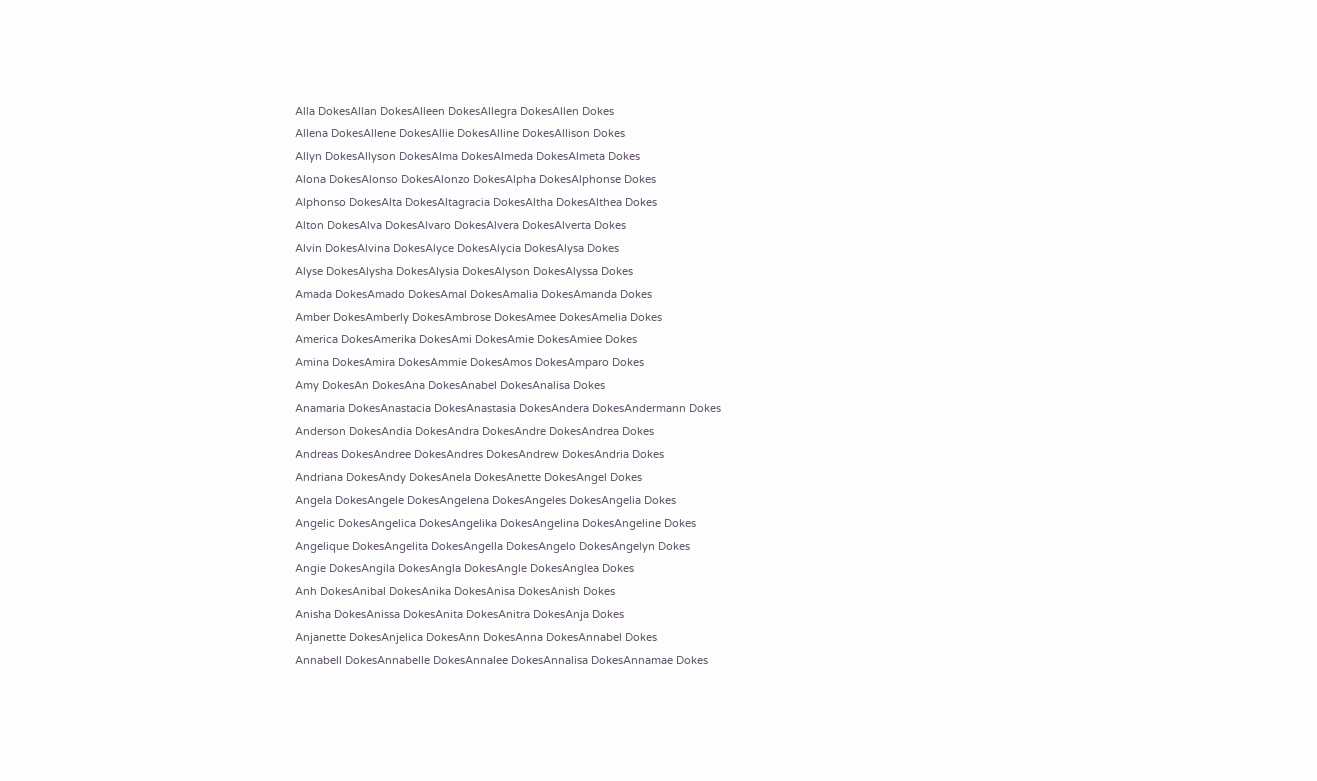Alla DokesAllan DokesAlleen DokesAllegra DokesAllen Dokes
Allena DokesAllene DokesAllie DokesAlline DokesAllison Dokes
Allyn DokesAllyson DokesAlma DokesAlmeda DokesAlmeta Dokes
Alona DokesAlonso DokesAlonzo DokesAlpha DokesAlphonse Dokes
Alphonso DokesAlta DokesAltagracia DokesAltha DokesAlthea Dokes
Alton DokesAlva DokesAlvaro DokesAlvera DokesAlverta Dokes
Alvin DokesAlvina DokesAlyce DokesAlycia DokesAlysa Dokes
Alyse DokesAlysha DokesAlysia DokesAlyson DokesAlyssa Dokes
Amada DokesAmado DokesAmal DokesAmalia DokesAmanda Dokes
Amber DokesAmberly DokesAmbrose DokesAmee DokesAmelia Dokes
America DokesAmerika DokesAmi DokesAmie DokesAmiee Dokes
Amina DokesAmira DokesAmmie DokesAmos DokesAmparo Dokes
Amy DokesAn DokesAna DokesAnabel DokesAnalisa Dokes
Anamaria DokesAnastacia DokesAnastasia DokesAndera DokesAndermann Dokes
Anderson DokesAndia DokesAndra DokesAndre DokesAndrea Dokes
Andreas DokesAndree DokesAndres DokesAndrew DokesAndria Dokes
Andriana DokesAndy DokesAnela DokesAnette DokesAngel Dokes
Angela DokesAngele DokesAngelena DokesAngeles DokesAngelia Dokes
Angelic DokesAngelica DokesAngelika DokesAngelina DokesAngeline Dokes
Angelique DokesAngelita DokesAngella DokesAngelo DokesAngelyn Dokes
Angie DokesAngila DokesAngla DokesAngle DokesAnglea Dokes
Anh DokesAnibal DokesAnika DokesAnisa DokesAnish Dokes
Anisha DokesAnissa DokesAnita DokesAnitra DokesAnja Dokes
Anjanette DokesAnjelica DokesAnn DokesAnna DokesAnnabel Dokes
Annabell DokesAnnabelle DokesAnnalee DokesAnnalisa DokesAnnamae Dokes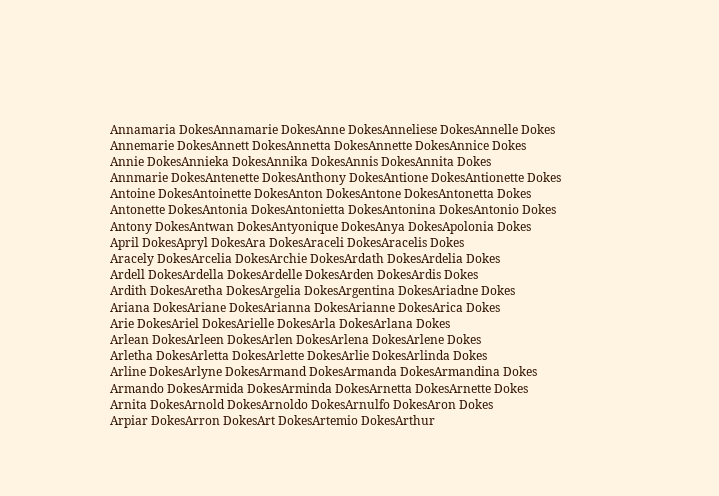Annamaria DokesAnnamarie DokesAnne DokesAnneliese DokesAnnelle Dokes
Annemarie DokesAnnett DokesAnnetta DokesAnnette DokesAnnice Dokes
Annie DokesAnnieka DokesAnnika DokesAnnis DokesAnnita Dokes
Annmarie DokesAntenette DokesAnthony DokesAntione DokesAntionette Dokes
Antoine DokesAntoinette DokesAnton DokesAntone DokesAntonetta Dokes
Antonette DokesAntonia DokesAntonietta DokesAntonina DokesAntonio Dokes
Antony DokesAntwan DokesAntyonique DokesAnya DokesApolonia Dokes
April DokesApryl DokesAra DokesAraceli DokesAracelis Dokes
Aracely DokesArcelia DokesArchie DokesArdath DokesArdelia Dokes
Ardell DokesArdella DokesArdelle DokesArden DokesArdis Dokes
Ardith DokesAretha DokesArgelia DokesArgentina DokesAriadne Dokes
Ariana DokesAriane DokesArianna DokesArianne DokesArica Dokes
Arie DokesAriel DokesArielle DokesArla DokesArlana Dokes
Arlean DokesArleen DokesArlen DokesArlena DokesArlene Dokes
Arletha DokesArletta DokesArlette DokesArlie DokesArlinda Dokes
Arline DokesArlyne DokesArmand DokesArmanda DokesArmandina Dokes
Armando DokesArmida DokesArminda DokesArnetta DokesArnette Dokes
Arnita DokesArnold DokesArnoldo DokesArnulfo DokesAron Dokes
Arpiar DokesArron DokesArt DokesArtemio DokesArthur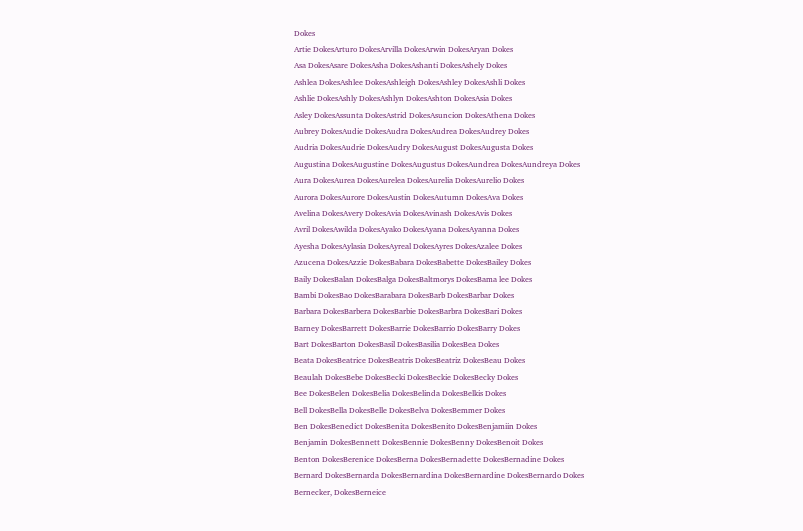Dokes
Artie DokesArturo DokesArvilla DokesArwin DokesAryan Dokes
Asa DokesAsare DokesAsha DokesAshanti DokesAshely Dokes
Ashlea DokesAshlee DokesAshleigh DokesAshley DokesAshli Dokes
Ashlie DokesAshly DokesAshlyn DokesAshton DokesAsia Dokes
Asley DokesAssunta DokesAstrid DokesAsuncion DokesAthena Dokes
Aubrey DokesAudie DokesAudra DokesAudrea DokesAudrey Dokes
Audria DokesAudrie DokesAudry DokesAugust DokesAugusta Dokes
Augustina DokesAugustine DokesAugustus DokesAundrea DokesAundreya Dokes
Aura DokesAurea DokesAurelea DokesAurelia DokesAurelio Dokes
Aurora DokesAurore DokesAustin DokesAutumn DokesAva Dokes
Avelina DokesAvery DokesAvia DokesAvinash DokesAvis Dokes
Avril DokesAwilda DokesAyako DokesAyana DokesAyanna Dokes
Ayesha DokesAylasia DokesAyreal DokesAyres DokesAzalee Dokes
Azucena DokesAzzie DokesBabara DokesBabette DokesBailey Dokes
Baily DokesBalan DokesBalga DokesBaltmorys DokesBama lee Dokes
Bambi DokesBao DokesBarabara DokesBarb DokesBarbar Dokes
Barbara DokesBarbera DokesBarbie DokesBarbra DokesBari Dokes
Barney DokesBarrett DokesBarrie DokesBarrio DokesBarry Dokes
Bart DokesBarton DokesBasil DokesBasilia DokesBea Dokes
Beata DokesBeatrice DokesBeatris DokesBeatriz DokesBeau Dokes
Beaulah DokesBebe DokesBecki DokesBeckie DokesBecky Dokes
Bee DokesBelen DokesBelia DokesBelinda DokesBelkis Dokes
Bell DokesBella DokesBelle DokesBelva DokesBemmer Dokes
Ben DokesBenedict DokesBenita DokesBenito DokesBenjamiin Dokes
Benjamin DokesBennett DokesBennie DokesBenny DokesBenoit Dokes
Benton DokesBerenice DokesBerna DokesBernadette DokesBernadine Dokes
Bernard DokesBernarda DokesBernardina DokesBernardine DokesBernardo Dokes
Bernecker, DokesBerneice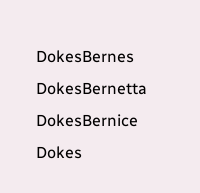DokesBernes DokesBernetta DokesBernice Dokes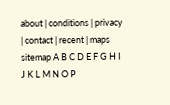about | conditions | privacy | contact | recent | maps
sitemap A B C D E F G H I J K L M N O P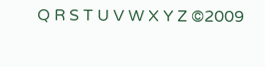Q R S T U V W X Y Z ©2009